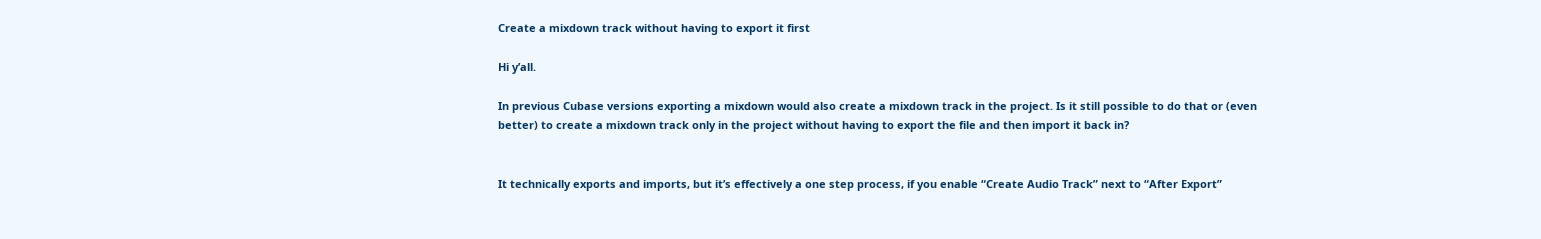Create a mixdown track without having to export it first

Hi y’all.

In previous Cubase versions exporting a mixdown would also create a mixdown track in the project. Is it still possible to do that or (even better) to create a mixdown track only in the project without having to export the file and then import it back in?


It technically exports and imports, but it’s effectively a one step process, if you enable “Create Audio Track” next to “After Export”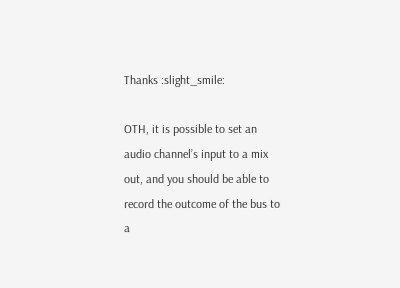Thanks :slight_smile:

OTH, it is possible to set an audio channel’s input to a mix out, and you should be able to record the outcome of the bus to a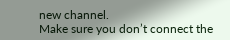new channel.
Make sure you don’t connect the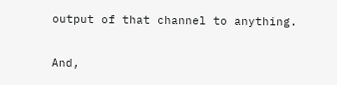output of that channel to anything.

And,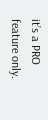it’s a PRO feature only.